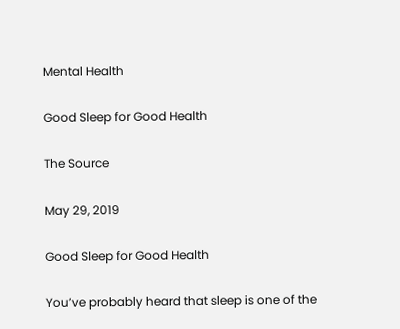Mental Health

Good Sleep for Good Health

The Source

May 29, 2019

Good Sleep for Good Health

You’ve probably heard that sleep is one of the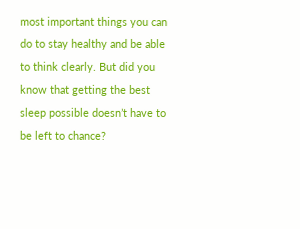most important things you can do to stay healthy and be able to think clearly. But did you know that getting the best sleep possible doesn’t have to be left to chance?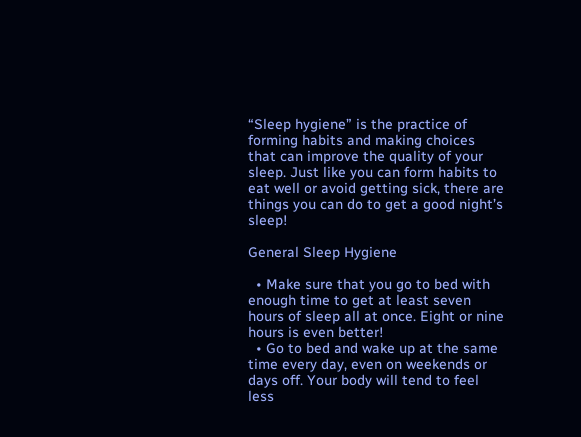“Sleep hygiene” is the practice of forming habits and making choices that can improve the quality of your sleep. Just like you can form habits to eat well or avoid getting sick, there are things you can do to get a good night’s sleep!

General Sleep Hygiene

  • Make sure that you go to bed with enough time to get at least seven hours of sleep all at once. Eight or nine hours is even better!
  • Go to bed and wake up at the same time every day, even on weekends or days off. Your body will tend to feel less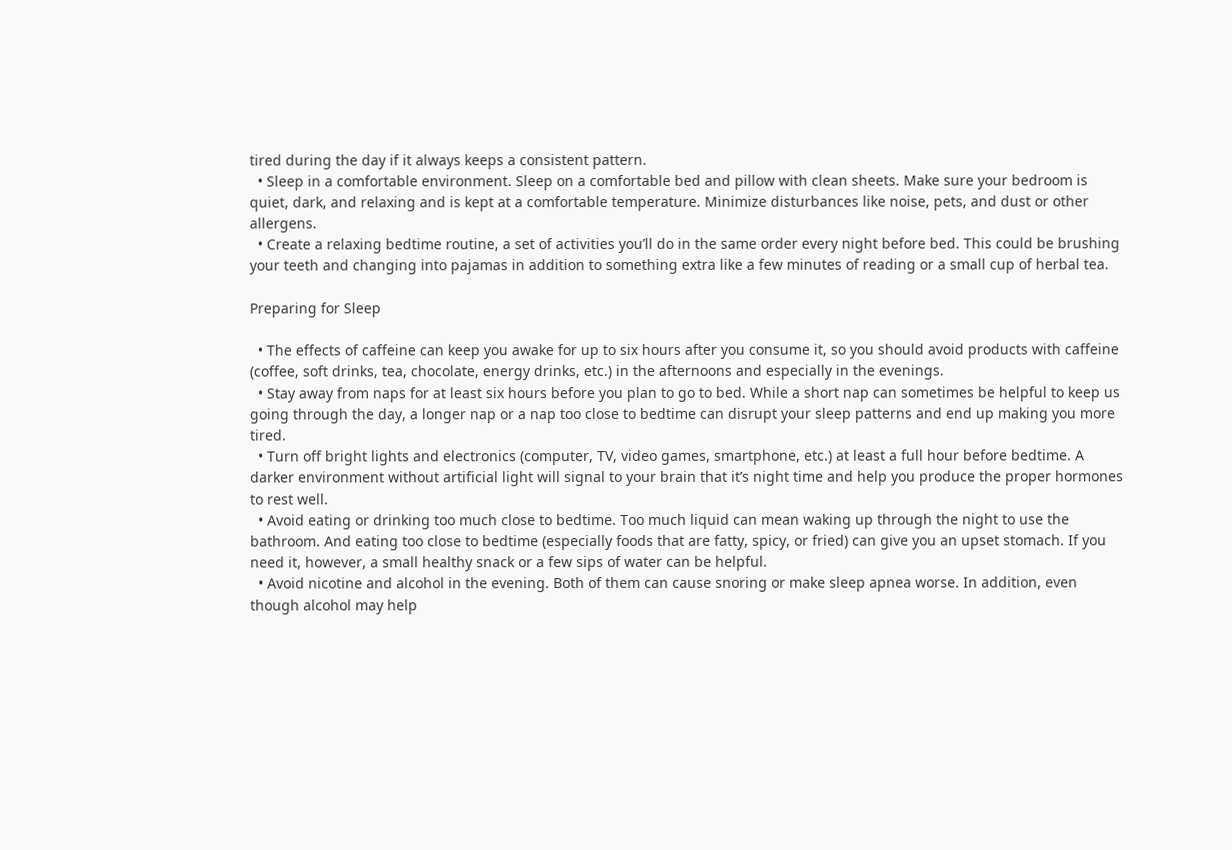tired during the day if it always keeps a consistent pattern.
  • Sleep in a comfortable environment. Sleep on a comfortable bed and pillow with clean sheets. Make sure your bedroom is quiet, dark, and relaxing and is kept at a comfortable temperature. Minimize disturbances like noise, pets, and dust or other allergens.
  • Create a relaxing bedtime routine, a set of activities you’ll do in the same order every night before bed. This could be brushing your teeth and changing into pajamas in addition to something extra like a few minutes of reading or a small cup of herbal tea.

Preparing for Sleep

  • The effects of caffeine can keep you awake for up to six hours after you consume it, so you should avoid products with caffeine (coffee, soft drinks, tea, chocolate, energy drinks, etc.) in the afternoons and especially in the evenings.
  • Stay away from naps for at least six hours before you plan to go to bed. While a short nap can sometimes be helpful to keep us going through the day, a longer nap or a nap too close to bedtime can disrupt your sleep patterns and end up making you more tired.
  • Turn off bright lights and electronics (computer, TV, video games, smartphone, etc.) at least a full hour before bedtime. A darker environment without artificial light will signal to your brain that it’s night time and help you produce the proper hormones to rest well.
  • Avoid eating or drinking too much close to bedtime. Too much liquid can mean waking up through the night to use the bathroom. And eating too close to bedtime (especially foods that are fatty, spicy, or fried) can give you an upset stomach. If you need it, however, a small healthy snack or a few sips of water can be helpful.
  • Avoid nicotine and alcohol in the evening. Both of them can cause snoring or make sleep apnea worse. In addition, even though alcohol may help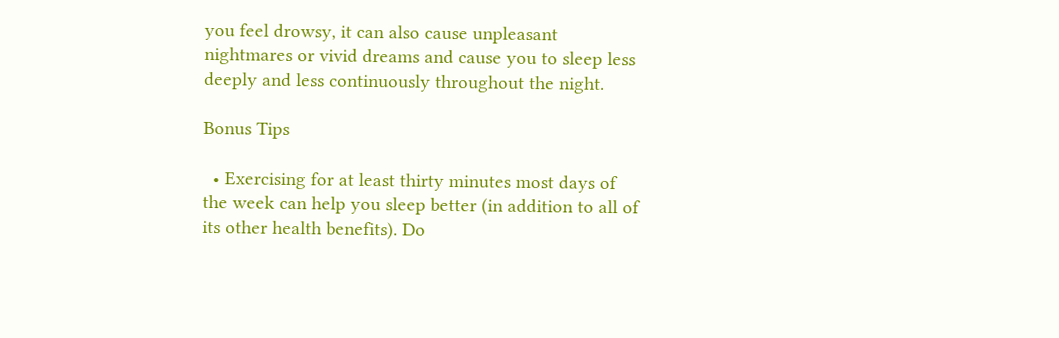you feel drowsy, it can also cause unpleasant nightmares or vivid dreams and cause you to sleep less deeply and less continuously throughout the night.

Bonus Tips

  • Exercising for at least thirty minutes most days of the week can help you sleep better (in addition to all of its other health benefits). Do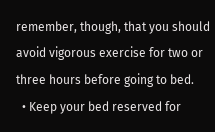remember, though, that you should avoid vigorous exercise for two or three hours before going to bed.
  • Keep your bed reserved for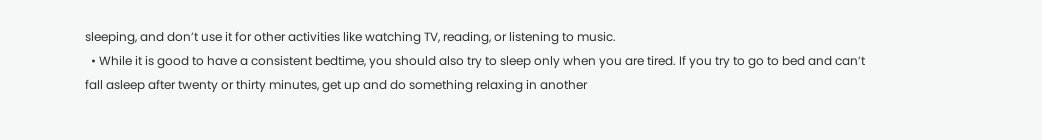sleeping, and don’t use it for other activities like watching TV, reading, or listening to music.
  • While it is good to have a consistent bedtime, you should also try to sleep only when you are tired. If you try to go to bed and can’t fall asleep after twenty or thirty minutes, get up and do something relaxing in another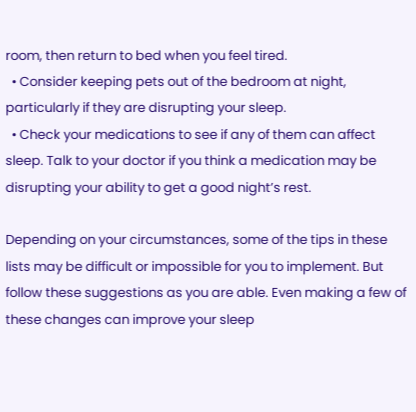room, then return to bed when you feel tired.
  • Consider keeping pets out of the bedroom at night, particularly if they are disrupting your sleep.
  • Check your medications to see if any of them can affect sleep. Talk to your doctor if you think a medication may be disrupting your ability to get a good night’s rest.

Depending on your circumstances, some of the tips in these lists may be difficult or impossible for you to implement. But follow these suggestions as you are able. Even making a few of these changes can improve your sleep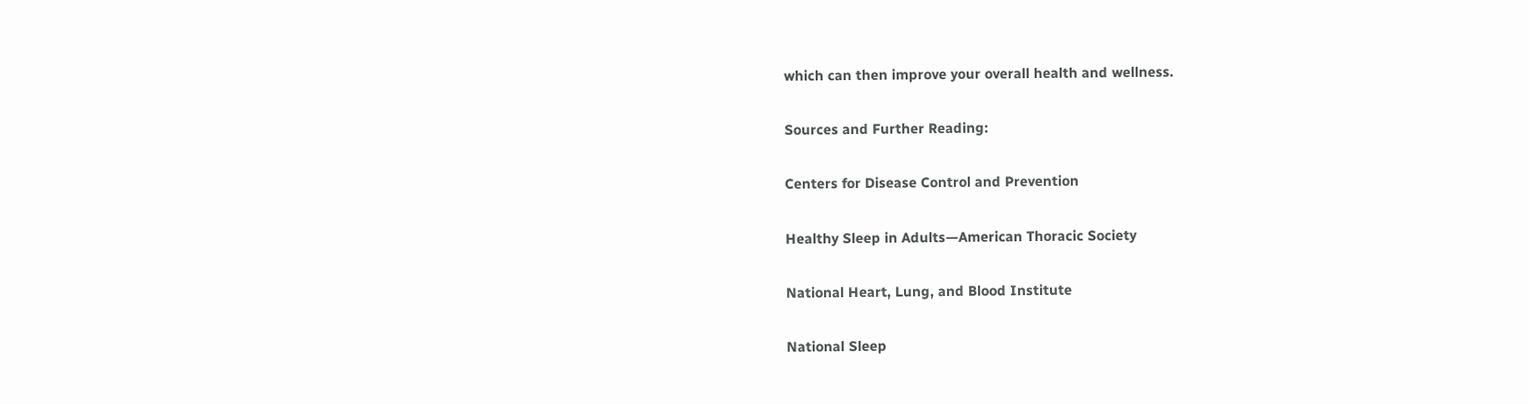which can then improve your overall health and wellness.

Sources and Further Reading:

Centers for Disease Control and Prevention

Healthy Sleep in Adults—American Thoracic Society

National Heart, Lung, and Blood Institute

National Sleep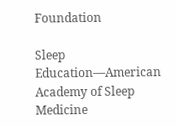Foundation

Sleep Education—American Academy of Sleep Medicine